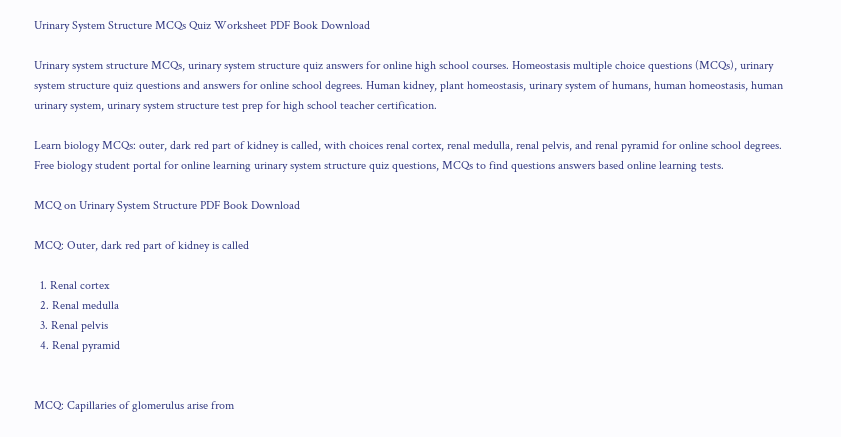Urinary System Structure MCQs Quiz Worksheet PDF Book Download

Urinary system structure MCQs, urinary system structure quiz answers for online high school courses. Homeostasis multiple choice questions (MCQs), urinary system structure quiz questions and answers for online school degrees. Human kidney, plant homeostasis, urinary system of humans, human homeostasis, human urinary system, urinary system structure test prep for high school teacher certification.

Learn biology MCQs: outer, dark red part of kidney is called, with choices renal cortex, renal medulla, renal pelvis, and renal pyramid for online school degrees. Free biology student portal for online learning urinary system structure quiz questions, MCQs to find questions answers based online learning tests.

MCQ on Urinary System Structure PDF Book Download

MCQ: Outer, dark red part of kidney is called

  1. Renal cortex
  2. Renal medulla
  3. Renal pelvis
  4. Renal pyramid


MCQ: Capillaries of glomerulus arise from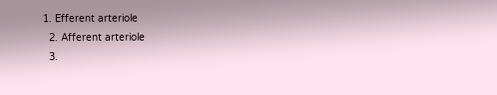1. Efferent arteriole
  2. Afferent arteriole
  3.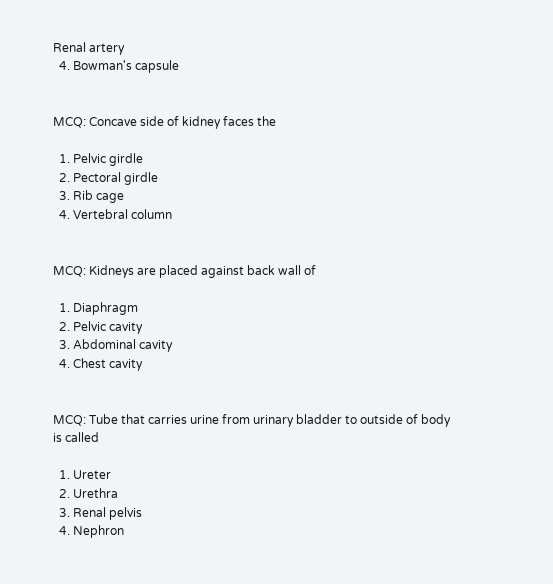Renal artery
  4. Bowman's capsule


MCQ: Concave side of kidney faces the

  1. Pelvic girdle
  2. Pectoral girdle
  3. Rib cage
  4. Vertebral column


MCQ: Kidneys are placed against back wall of

  1. Diaphragm
  2. Pelvic cavity
  3. Abdominal cavity
  4. Chest cavity


MCQ: Tube that carries urine from urinary bladder to outside of body is called

  1. Ureter
  2. Urethra
  3. Renal pelvis
  4. Nephron